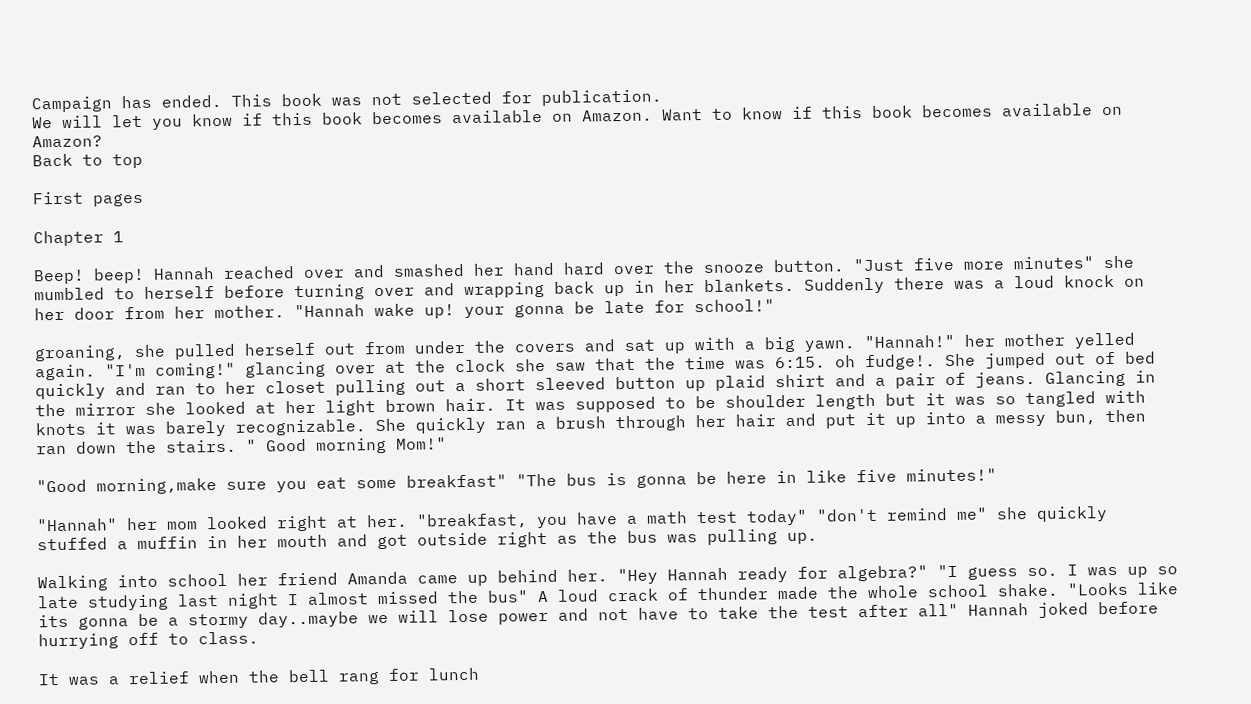Campaign has ended. This book was not selected for publication.
We will let you know if this book becomes available on Amazon. Want to know if this book becomes available on Amazon?
Back to top

First pages

Chapter 1

Beep! beep! Hannah reached over and smashed her hand hard over the snooze button. "Just five more minutes" she mumbled to herself before turning over and wrapping back up in her blankets. Suddenly there was a loud knock on her door from her mother. "Hannah wake up! your gonna be late for school!"

groaning, she pulled herself out from under the covers and sat up with a big yawn. "Hannah!" her mother yelled again. "I'm coming!" glancing over at the clock she saw that the time was 6:15. oh fudge!. She jumped out of bed quickly and ran to her closet pulling out a short sleeved button up plaid shirt and a pair of jeans. Glancing in the mirror she looked at her light brown hair. It was supposed to be shoulder length but it was so tangled with knots it was barely recognizable. She quickly ran a brush through her hair and put it up into a messy bun, then ran down the stairs. " Good morning Mom!"

"Good morning,make sure you eat some breakfast" "The bus is gonna be here in like five minutes!"

"Hannah" her mom looked right at her. "breakfast, you have a math test today" "don't remind me" she quickly stuffed a muffin in her mouth and got outside right as the bus was pulling up.

Walking into school her friend Amanda came up behind her. "Hey Hannah ready for algebra?" "I guess so. I was up so late studying last night I almost missed the bus" A loud crack of thunder made the whole school shake. "Looks like its gonna be a stormy day..maybe we will lose power and not have to take the test after all" Hannah joked before hurrying off to class.

It was a relief when the bell rang for lunch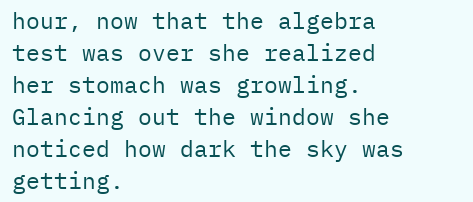hour, now that the algebra test was over she realized her stomach was growling. Glancing out the window she noticed how dark the sky was getting.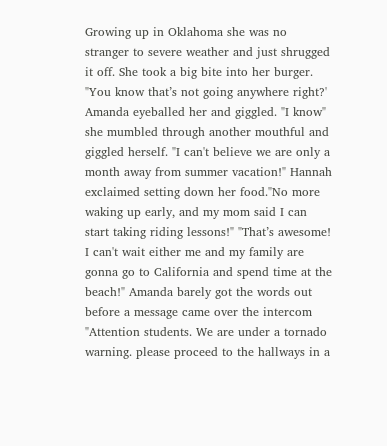Growing up in Oklahoma she was no stranger to severe weather and just shrugged it off. She took a big bite into her burger. "You know that’s not going anywhere right?' Amanda eyeballed her and giggled. "I know" she mumbled through another mouthful and giggled herself. "I can't believe we are only a month away from summer vacation!" Hannah exclaimed setting down her food."No more waking up early, and my mom said I can start taking riding lessons!" "That’s awesome! I can't wait either me and my family are gonna go to California and spend time at the beach!" Amanda barely got the words out before a message came over the intercom "Attention students. We are under a tornado warning. please proceed to the hallways in a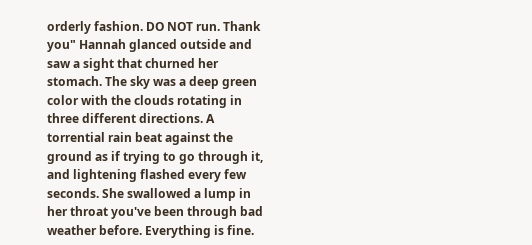orderly fashion. DO NOT run. Thank you" Hannah glanced outside and saw a sight that churned her stomach. The sky was a deep green color with the clouds rotating in three different directions. A torrential rain beat against the ground as if trying to go through it, and lightening flashed every few seconds. She swallowed a lump in her throat you've been through bad weather before. Everything is fine.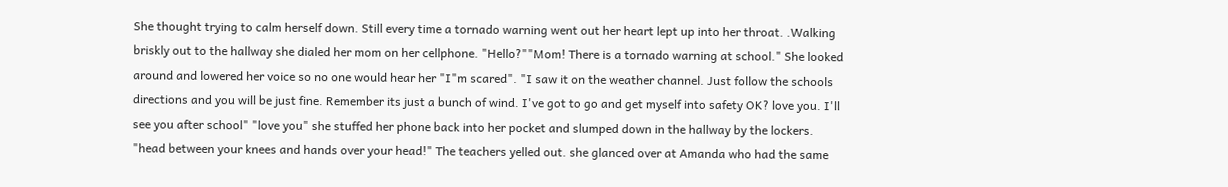She thought trying to calm herself down. Still every time a tornado warning went out her heart lept up into her throat. .Walking briskly out to the hallway she dialed her mom on her cellphone. "Hello?""Mom! There is a tornado warning at school." She looked around and lowered her voice so no one would hear her "I"m scared". "I saw it on the weather channel. Just follow the schools directions and you will be just fine. Remember its just a bunch of wind. I've got to go and get myself into safety OK? love you. I'll see you after school" "love you" she stuffed her phone back into her pocket and slumped down in the hallway by the lockers. "head between your knees and hands over your head!" The teachers yelled out. she glanced over at Amanda who had the same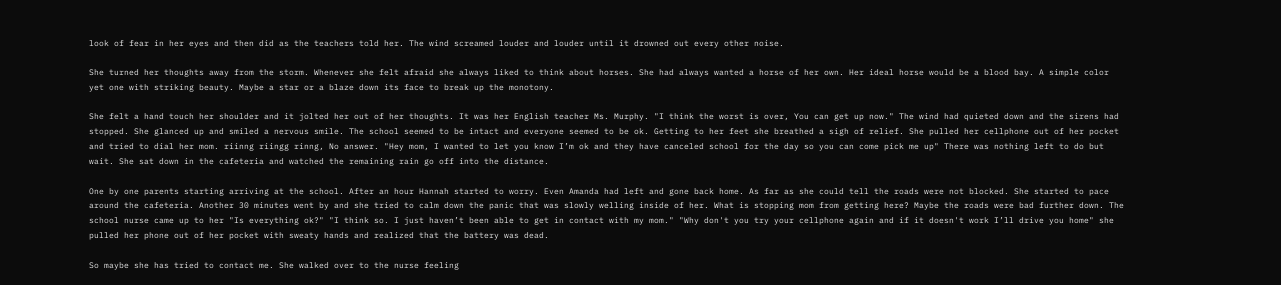look of fear in her eyes and then did as the teachers told her. The wind screamed louder and louder until it drowned out every other noise.

She turned her thoughts away from the storm. Whenever she felt afraid she always liked to think about horses. She had always wanted a horse of her own. Her ideal horse would be a blood bay. A simple color yet one with striking beauty. Maybe a star or a blaze down its face to break up the monotony.

She felt a hand touch her shoulder and it jolted her out of her thoughts. It was her English teacher Ms. Murphy. "I think the worst is over, You can get up now." The wind had quieted down and the sirens had stopped. She glanced up and smiled a nervous smile. The school seemed to be intact and everyone seemed to be ok. Getting to her feet she breathed a sigh of relief. She pulled her cellphone out of her pocket and tried to dial her mom. riinng riingg rinng, No answer. "Hey mom, I wanted to let you know I’m ok and they have canceled school for the day so you can come pick me up" There was nothing left to do but wait. She sat down in the cafeteria and watched the remaining rain go off into the distance.

One by one parents starting arriving at the school. After an hour Hannah started to worry. Even Amanda had left and gone back home. As far as she could tell the roads were not blocked. She started to pace around the cafeteria. Another 30 minutes went by and she tried to calm down the panic that was slowly welling inside of her. What is stopping mom from getting here? Maybe the roads were bad further down. The school nurse came up to her "Is everything ok?" "I think so. I just haven’t been able to get in contact with my mom." "Why don't you try your cellphone again and if it doesn't work I’ll drive you home" she pulled her phone out of her pocket with sweaty hands and realized that the battery was dead.

So maybe she has tried to contact me. She walked over to the nurse feeling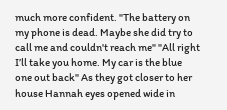much more confident. "The battery on my phone is dead. Maybe she did try to call me and couldn't reach me" "All right I’ll take you home. My car is the blue one out back" As they got closer to her house Hannah eyes opened wide in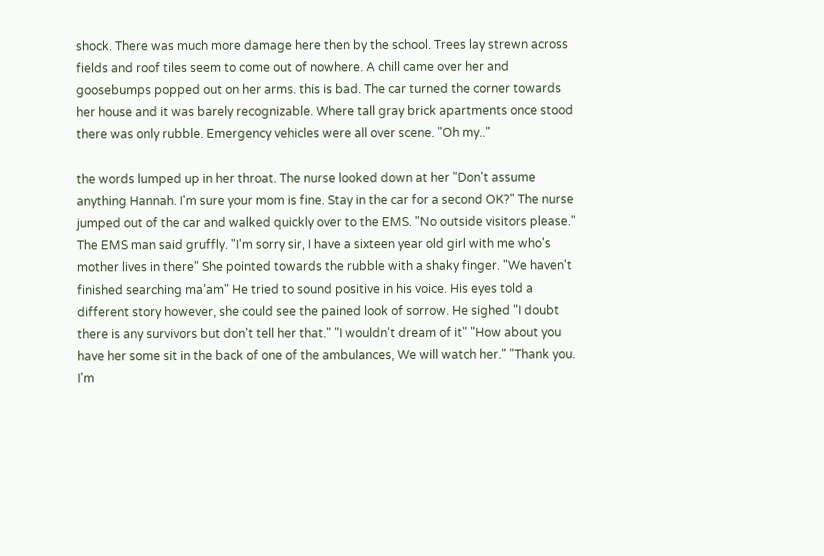shock. There was much more damage here then by the school. Trees lay strewn across fields and roof tiles seem to come out of nowhere. A chill came over her and goosebumps popped out on her arms. this is bad. The car turned the corner towards her house and it was barely recognizable. Where tall gray brick apartments once stood there was only rubble. Emergency vehicles were all over scene. "Oh my.."

the words lumped up in her throat. The nurse looked down at her "Don't assume anything Hannah. I'm sure your mom is fine. Stay in the car for a second OK?" The nurse jumped out of the car and walked quickly over to the EMS. "No outside visitors please." The EMS man said gruffly. "I'm sorry sir, I have a sixteen year old girl with me who's mother lives in there" She pointed towards the rubble with a shaky finger. "We haven't finished searching ma’am" He tried to sound positive in his voice. His eyes told a different story however, she could see the pained look of sorrow. He sighed "I doubt there is any survivors but don't tell her that." "I wouldn't dream of it" "How about you have her some sit in the back of one of the ambulances, We will watch her." "Thank you. I'm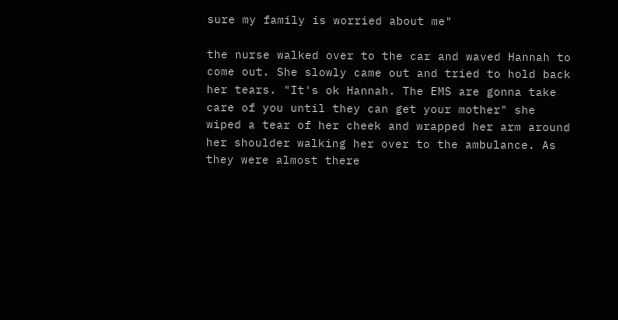sure my family is worried about me"

the nurse walked over to the car and waved Hannah to come out. She slowly came out and tried to hold back her tears. "It's ok Hannah. The EMS are gonna take care of you until they can get your mother" she wiped a tear of her cheek and wrapped her arm around her shoulder walking her over to the ambulance. As they were almost there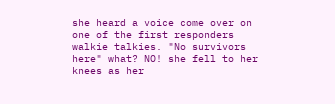she heard a voice come over on one of the first responders walkie talkies. "No survivors here" what? NO! she fell to her knees as her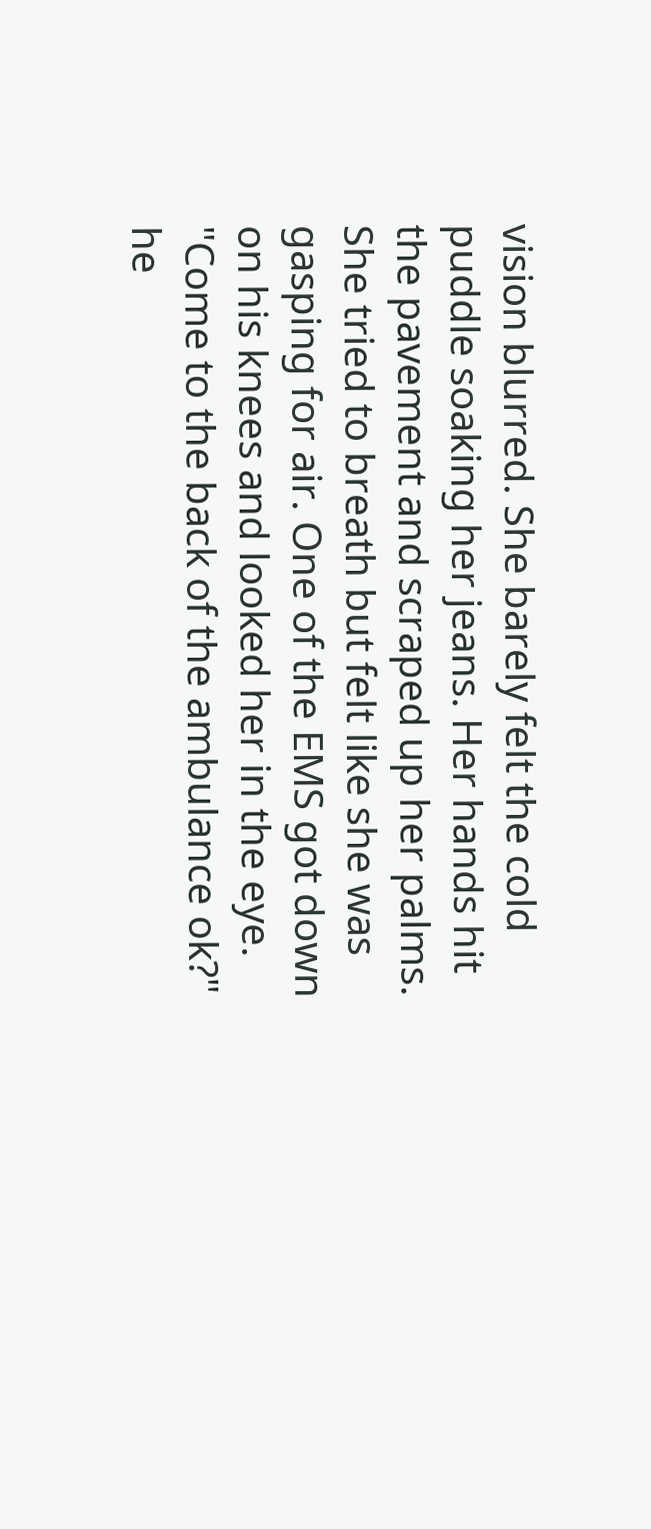vision blurred. She barely felt the cold puddle soaking her jeans. Her hands hit the pavement and scraped up her palms. She tried to breath but felt like she was gasping for air. One of the EMS got down on his knees and looked her in the eye. "Come to the back of the ambulance ok?" he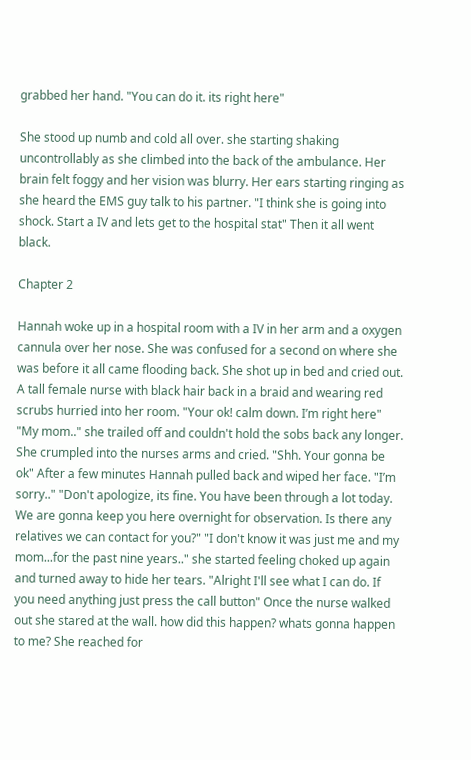grabbed her hand. "You can do it. its right here"

She stood up numb and cold all over. she starting shaking uncontrollably as she climbed into the back of the ambulance. Her brain felt foggy and her vision was blurry. Her ears starting ringing as she heard the EMS guy talk to his partner. "I think she is going into shock. Start a IV and lets get to the hospital stat" Then it all went black.

Chapter 2

Hannah woke up in a hospital room with a IV in her arm and a oxygen cannula over her nose. She was confused for a second on where she was before it all came flooding back. She shot up in bed and cried out. A tall female nurse with black hair back in a braid and wearing red scrubs hurried into her room. "Your ok! calm down. I’m right here" "My mom.." she trailed off and couldn't hold the sobs back any longer. She crumpled into the nurses arms and cried. "Shh. Your gonna be ok" After a few minutes Hannah pulled back and wiped her face. "I’m sorry.." "Don't apologize, its fine. You have been through a lot today. We are gonna keep you here overnight for observation. Is there any relatives we can contact for you?" "I don't know it was just me and my mom...for the past nine years.." she started feeling choked up again and turned away to hide her tears. "Alright I'll see what I can do. If you need anything just press the call button" Once the nurse walked out she stared at the wall. how did this happen? whats gonna happen to me? She reached for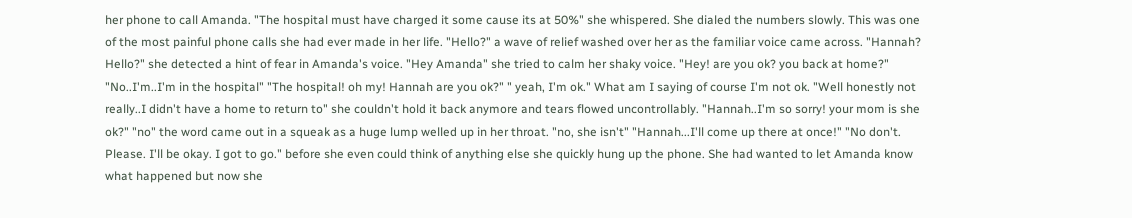her phone to call Amanda. "The hospital must have charged it some cause its at 50%" she whispered. She dialed the numbers slowly. This was one of the most painful phone calls she had ever made in her life. "Hello?" a wave of relief washed over her as the familiar voice came across. "Hannah? Hello?" she detected a hint of fear in Amanda's voice. "Hey Amanda" she tried to calm her shaky voice. "Hey! are you ok? you back at home?" "No..I'm..I'm in the hospital" "The hospital! oh my! Hannah are you ok?" " yeah, I'm ok." What am I saying of course I'm not ok. "Well honestly not really..I didn't have a home to return to" she couldn't hold it back anymore and tears flowed uncontrollably. "Hannah..I'm so sorry! your mom is she ok?" "no" the word came out in a squeak as a huge lump welled up in her throat. "no, she isn't" "Hannah...I'll come up there at once!" "No don't. Please. I'll be okay. I got to go." before she even could think of anything else she quickly hung up the phone. She had wanted to let Amanda know what happened but now she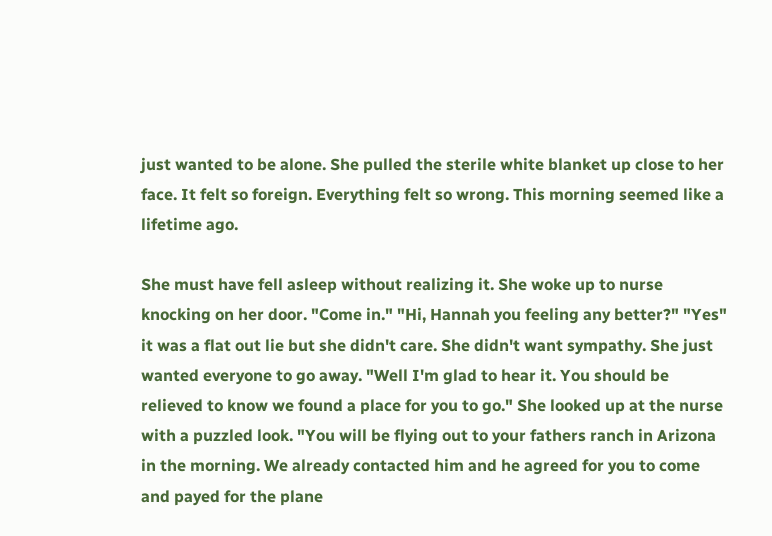just wanted to be alone. She pulled the sterile white blanket up close to her face. It felt so foreign. Everything felt so wrong. This morning seemed like a lifetime ago.

She must have fell asleep without realizing it. She woke up to nurse knocking on her door. "Come in." "Hi, Hannah you feeling any better?" "Yes" it was a flat out lie but she didn't care. She didn't want sympathy. She just wanted everyone to go away. "Well I'm glad to hear it. You should be relieved to know we found a place for you to go." She looked up at the nurse with a puzzled look. "You will be flying out to your fathers ranch in Arizona in the morning. We already contacted him and he agreed for you to come and payed for the plane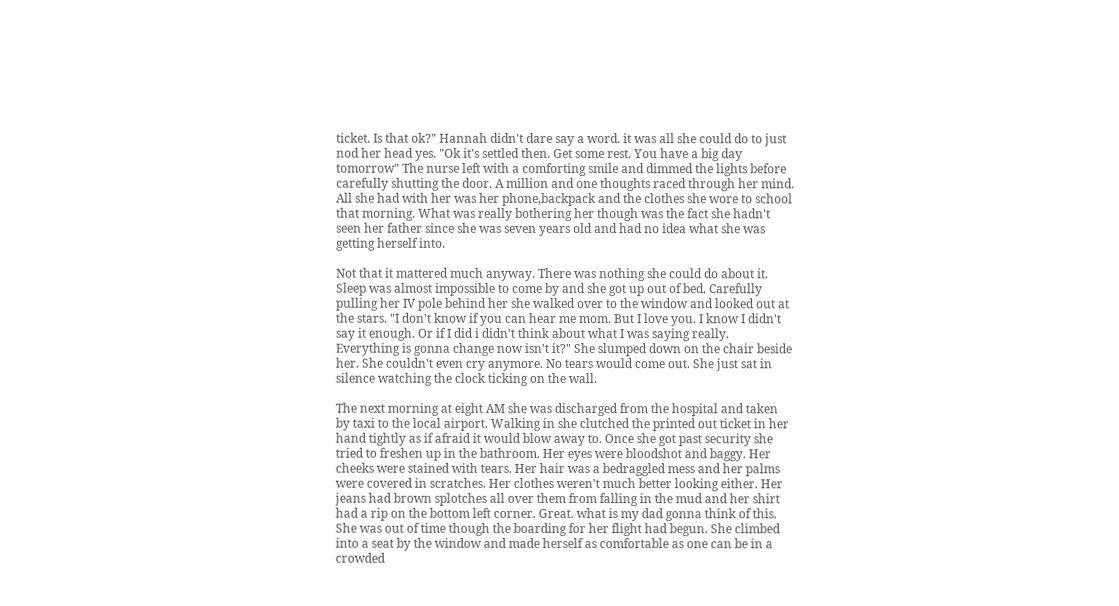ticket. Is that ok?" Hannah didn't dare say a word. it was all she could do to just nod her head yes. "Ok it's settled then. Get some rest. You have a big day tomorrow" The nurse left with a comforting smile and dimmed the lights before carefully shutting the door. A million and one thoughts raced through her mind. All she had with her was her phone,backpack and the clothes she wore to school that morning. What was really bothering her though was the fact she hadn't seen her father since she was seven years old and had no idea what she was getting herself into.

Not that it mattered much anyway. There was nothing she could do about it. Sleep was almost impossible to come by and she got up out of bed. Carefully pulling her IV pole behind her she walked over to the window and looked out at the stars. "I don't know if you can hear me mom. But I love you. I know I didn't say it enough. Or if I did i didn't think about what I was saying really. Everything is gonna change now isn't it?" She slumped down on the chair beside her. She couldn't even cry anymore. No tears would come out. She just sat in silence watching the clock ticking on the wall.

The next morning at eight AM she was discharged from the hospital and taken by taxi to the local airport. Walking in she clutched the printed out ticket in her hand tightly as if afraid it would blow away to. Once she got past security she tried to freshen up in the bathroom. Her eyes were bloodshot and baggy. Her cheeks were stained with tears. Her hair was a bedraggled mess and her palms were covered in scratches. Her clothes weren't much better looking either. Her jeans had brown splotches all over them from falling in the mud and her shirt had a rip on the bottom left corner. Great. what is my dad gonna think of this. She was out of time though the boarding for her flight had begun. She climbed into a seat by the window and made herself as comfortable as one can be in a crowded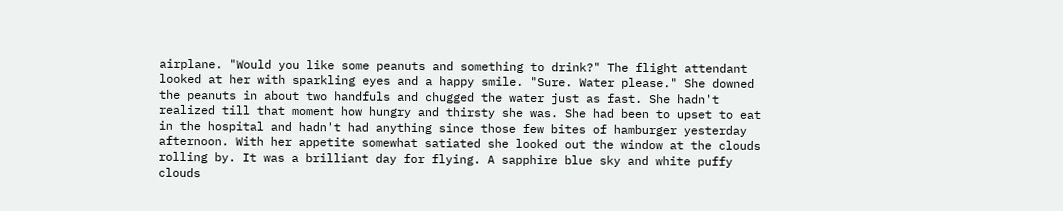airplane. "Would you like some peanuts and something to drink?" The flight attendant looked at her with sparkling eyes and a happy smile. "Sure. Water please." She downed the peanuts in about two handfuls and chugged the water just as fast. She hadn't realized till that moment how hungry and thirsty she was. She had been to upset to eat in the hospital and hadn't had anything since those few bites of hamburger yesterday afternoon. With her appetite somewhat satiated she looked out the window at the clouds rolling by. It was a brilliant day for flying. A sapphire blue sky and white puffy clouds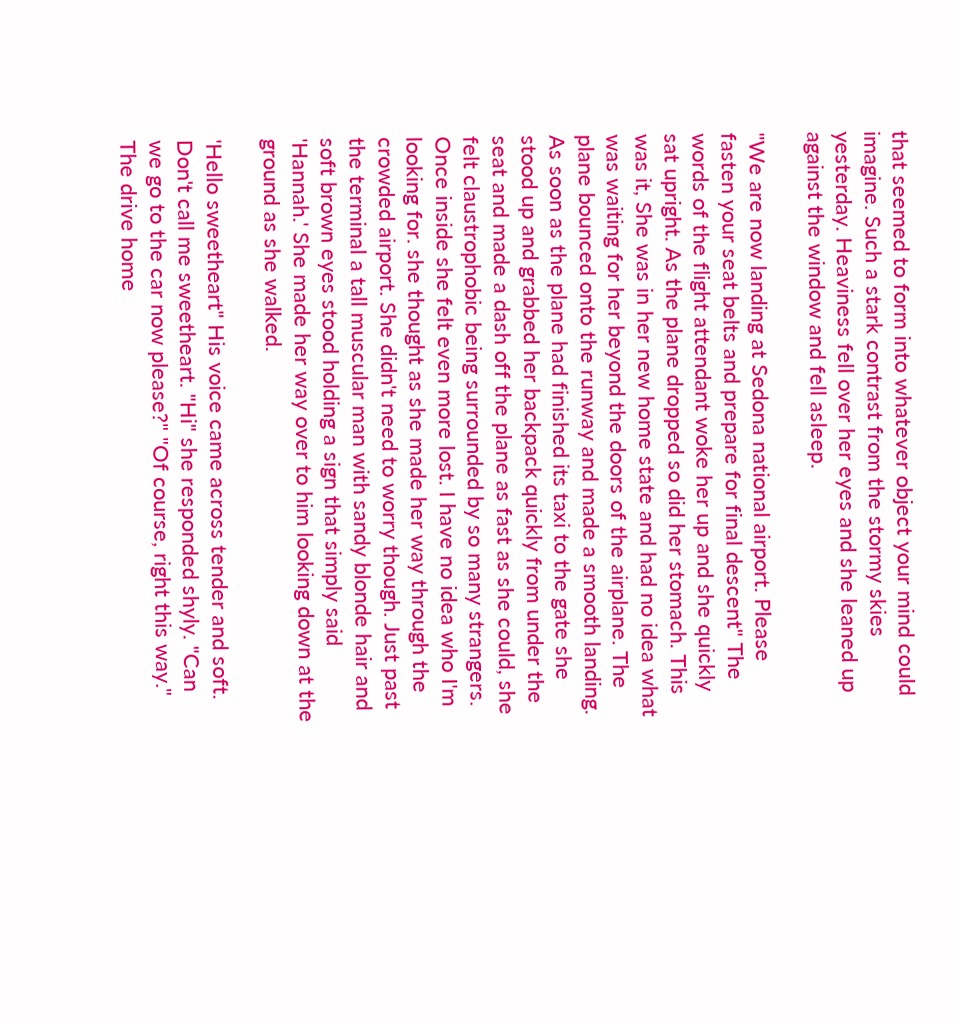that seemed to form into whatever object your mind could imagine. Such a stark contrast from the stormy skies yesterday. Heaviness fell over her eyes and she leaned up against the window and fell asleep.

"We are now landing at Sedona national airport. Please fasten your seat belts and prepare for final descent" The words of the flight attendant woke her up and she quickly sat upright. As the plane dropped so did her stomach. This was it, She was in her new home state and had no idea what was waiting for her beyond the doors of the airplane. The plane bounced onto the runway and made a smooth landing. As soon as the plane had finished its taxi to the gate she stood up and grabbed her backpack quickly from under the seat and made a dash off the plane as fast as she could, she felt claustrophobic being surrounded by so many strangers. Once inside she felt even more lost. I have no idea who I'm looking for. she thought as she made her way through the crowded airport. She didn't need to worry though. Just past the terminal a tall muscular man with sandy blonde hair and soft brown eyes stood holding a sign that simply said 'Hannah.' She made her way over to him looking down at the ground as she walked.

'Hello sweetheart" His voice came across tender and soft. Don't call me sweetheart. "Hi" she responded shyly. "Can we go to the car now please?" "Of course, right this way." The drive home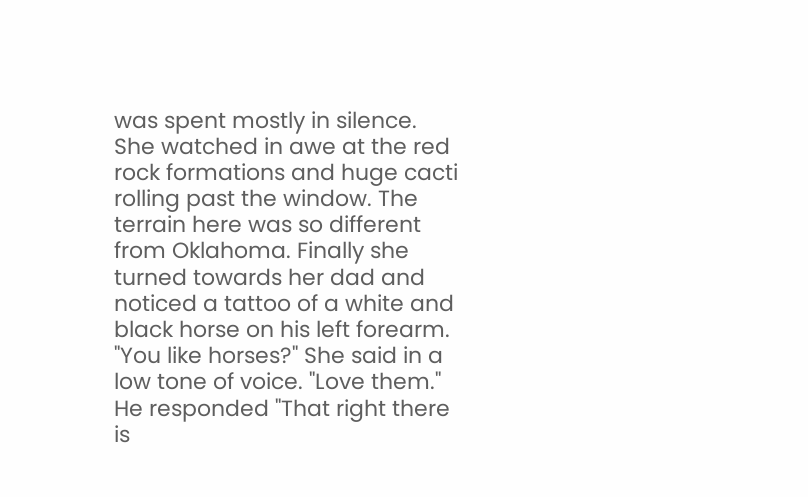was spent mostly in silence. She watched in awe at the red rock formations and huge cacti rolling past the window. The terrain here was so different from Oklahoma. Finally she turned towards her dad and noticed a tattoo of a white and black horse on his left forearm. "You like horses?" She said in a low tone of voice. "Love them." He responded "That right there is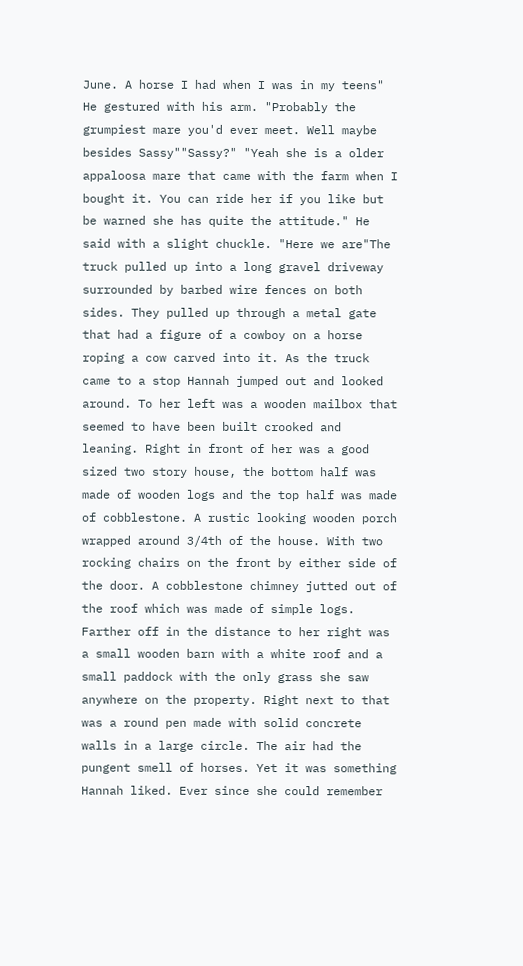June. A horse I had when I was in my teens" He gestured with his arm. "Probably the grumpiest mare you'd ever meet. Well maybe besides Sassy""Sassy?" "Yeah she is a older appaloosa mare that came with the farm when I bought it. You can ride her if you like but be warned she has quite the attitude." He said with a slight chuckle. "Here we are"The truck pulled up into a long gravel driveway surrounded by barbed wire fences on both sides. They pulled up through a metal gate that had a figure of a cowboy on a horse roping a cow carved into it. As the truck came to a stop Hannah jumped out and looked around. To her left was a wooden mailbox that seemed to have been built crooked and leaning. Right in front of her was a good sized two story house, the bottom half was made of wooden logs and the top half was made of cobblestone. A rustic looking wooden porch wrapped around 3/4th of the house. With two rocking chairs on the front by either side of the door. A cobblestone chimney jutted out of the roof which was made of simple logs. Farther off in the distance to her right was a small wooden barn with a white roof and a small paddock with the only grass she saw anywhere on the property. Right next to that was a round pen made with solid concrete walls in a large circle. The air had the pungent smell of horses. Yet it was something Hannah liked. Ever since she could remember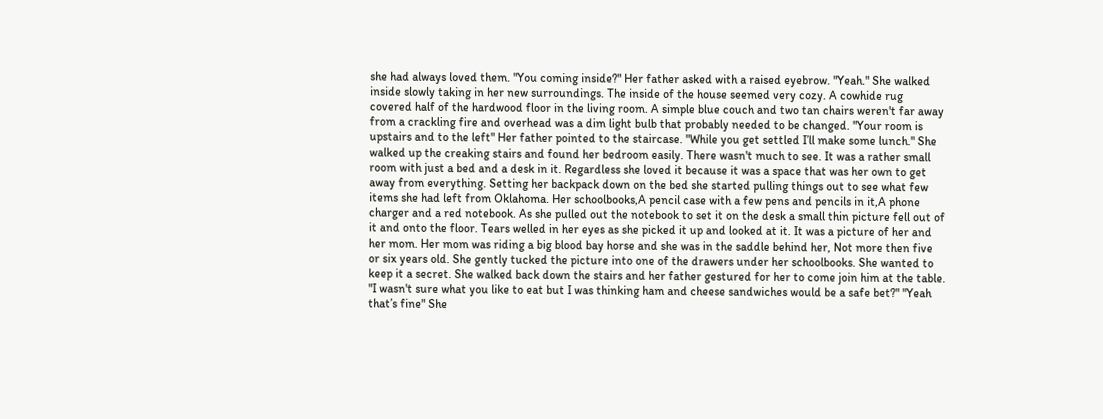she had always loved them. "You coming inside?" Her father asked with a raised eyebrow. "Yeah." She walked inside slowly taking in her new surroundings. The inside of the house seemed very cozy. A cowhide rug covered half of the hardwood floor in the living room. A simple blue couch and two tan chairs weren't far away from a crackling fire and overhead was a dim light bulb that probably needed to be changed. "Your room is upstairs and to the left" Her father pointed to the staircase. "While you get settled I’ll make some lunch." She walked up the creaking stairs and found her bedroom easily. There wasn't much to see. It was a rather small room with just a bed and a desk in it. Regardless she loved it because it was a space that was her own to get away from everything. Setting her backpack down on the bed she started pulling things out to see what few items she had left from Oklahoma. Her schoolbooks,A pencil case with a few pens and pencils in it,A phone charger and a red notebook. As she pulled out the notebook to set it on the desk a small thin picture fell out of it and onto the floor. Tears welled in her eyes as she picked it up and looked at it. It was a picture of her and her mom. Her mom was riding a big blood bay horse and she was in the saddle behind her, Not more then five or six years old. She gently tucked the picture into one of the drawers under her schoolbooks. She wanted to keep it a secret. She walked back down the stairs and her father gestured for her to come join him at the table. "I wasn't sure what you like to eat but I was thinking ham and cheese sandwiches would be a safe bet?" "Yeah that’s fine" She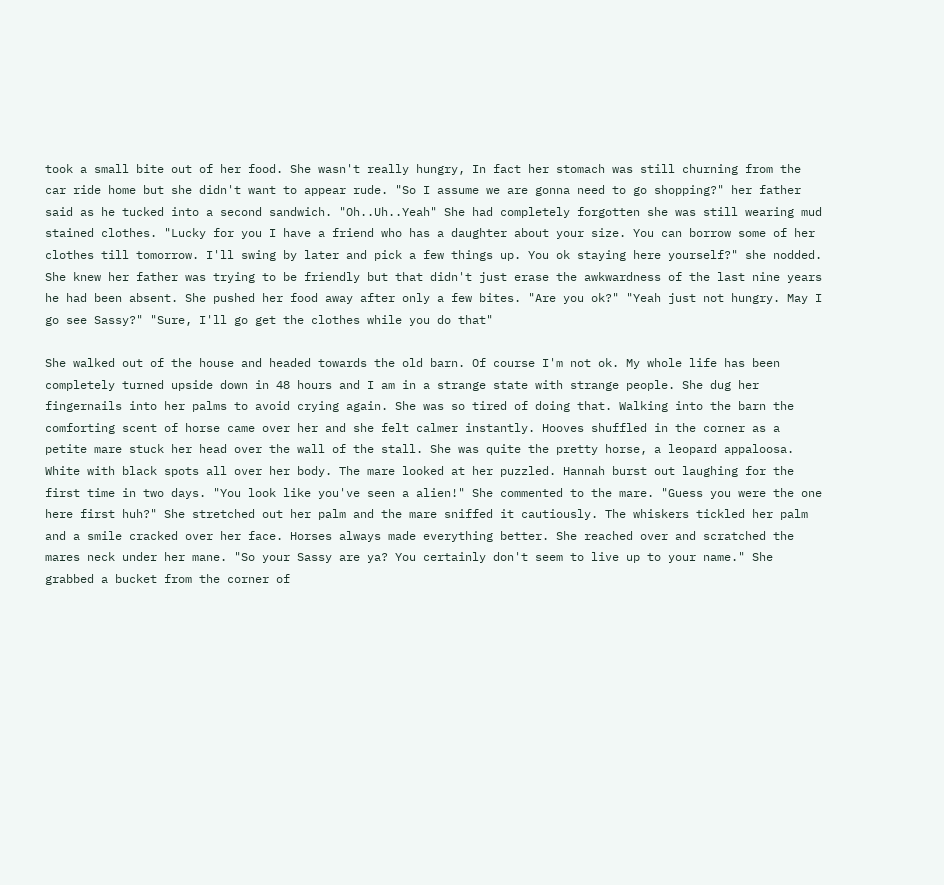took a small bite out of her food. She wasn't really hungry, In fact her stomach was still churning from the car ride home but she didn't want to appear rude. "So I assume we are gonna need to go shopping?" her father said as he tucked into a second sandwich. "Oh..Uh..Yeah" She had completely forgotten she was still wearing mud stained clothes. "Lucky for you I have a friend who has a daughter about your size. You can borrow some of her clothes till tomorrow. I'll swing by later and pick a few things up. You ok staying here yourself?" she nodded. She knew her father was trying to be friendly but that didn't just erase the awkwardness of the last nine years he had been absent. She pushed her food away after only a few bites. "Are you ok?" "Yeah just not hungry. May I go see Sassy?" "Sure, I'll go get the clothes while you do that"

She walked out of the house and headed towards the old barn. Of course I'm not ok. My whole life has been completely turned upside down in 48 hours and I am in a strange state with strange people. She dug her fingernails into her palms to avoid crying again. She was so tired of doing that. Walking into the barn the comforting scent of horse came over her and she felt calmer instantly. Hooves shuffled in the corner as a petite mare stuck her head over the wall of the stall. She was quite the pretty horse, a leopard appaloosa. White with black spots all over her body. The mare looked at her puzzled. Hannah burst out laughing for the first time in two days. "You look like you've seen a alien!" She commented to the mare. "Guess you were the one here first huh?" She stretched out her palm and the mare sniffed it cautiously. The whiskers tickled her palm and a smile cracked over her face. Horses always made everything better. She reached over and scratched the mares neck under her mane. "So your Sassy are ya? You certainly don't seem to live up to your name." She grabbed a bucket from the corner of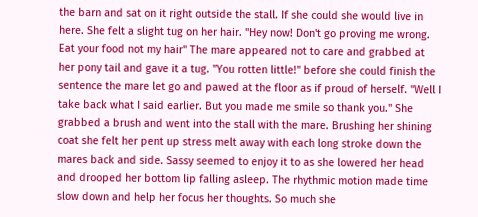the barn and sat on it right outside the stall. If she could she would live in here. She felt a slight tug on her hair. "Hey now! Don't go proving me wrong. Eat your food not my hair" The mare appeared not to care and grabbed at her pony tail and gave it a tug. "You rotten little!" before she could finish the sentence the mare let go and pawed at the floor as if proud of herself. "Well I take back what I said earlier. But you made me smile so thank you." She grabbed a brush and went into the stall with the mare. Brushing her shining coat she felt her pent up stress melt away with each long stroke down the mares back and side. Sassy seemed to enjoy it to as she lowered her head and drooped her bottom lip falling asleep. The rhythmic motion made time slow down and help her focus her thoughts. So much she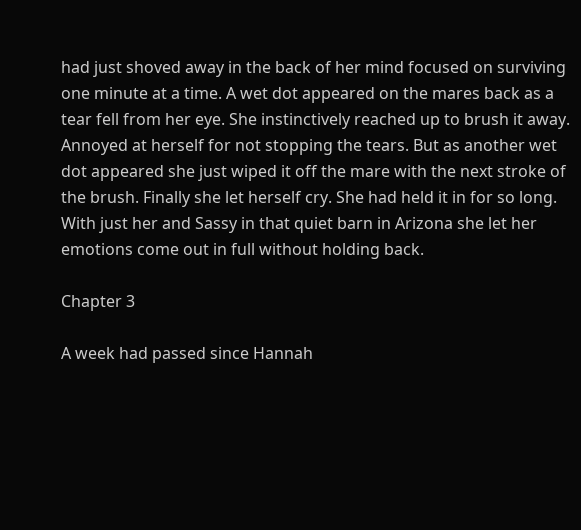had just shoved away in the back of her mind focused on surviving one minute at a time. A wet dot appeared on the mares back as a tear fell from her eye. She instinctively reached up to brush it away. Annoyed at herself for not stopping the tears. But as another wet dot appeared she just wiped it off the mare with the next stroke of the brush. Finally she let herself cry. She had held it in for so long. With just her and Sassy in that quiet barn in Arizona she let her emotions come out in full without holding back.

Chapter 3

A week had passed since Hannah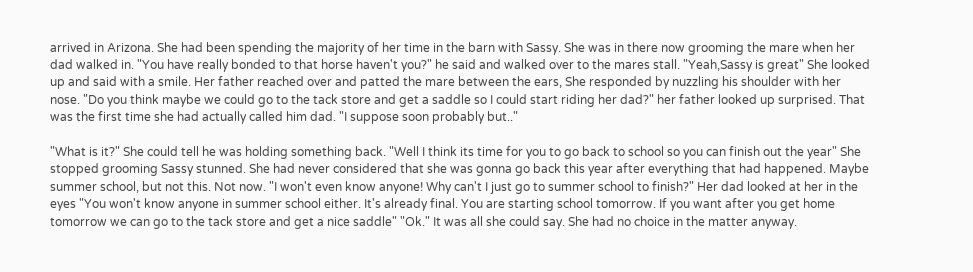arrived in Arizona. She had been spending the majority of her time in the barn with Sassy. She was in there now grooming the mare when her dad walked in. "You have really bonded to that horse haven't you?" he said and walked over to the mares stall. "Yeah,Sassy is great" She looked up and said with a smile. Her father reached over and patted the mare between the ears, She responded by nuzzling his shoulder with her nose. "Do you think maybe we could go to the tack store and get a saddle so I could start riding her dad?" her father looked up surprised. That was the first time she had actually called him dad. "I suppose soon probably but.."

"What is it?" She could tell he was holding something back. "Well I think its time for you to go back to school so you can finish out the year" She stopped grooming Sassy stunned. She had never considered that she was gonna go back this year after everything that had happened. Maybe summer school, but not this. Not now. "I won't even know anyone! Why can't I just go to summer school to finish?" Her dad looked at her in the eyes "You won't know anyone in summer school either. It's already final. You are starting school tomorrow. If you want after you get home tomorrow we can go to the tack store and get a nice saddle" "Ok." It was all she could say. She had no choice in the matter anyway.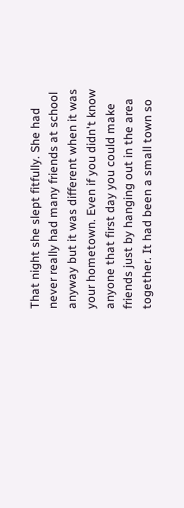That night she slept fitfully. She had never really had many friends at school anyway but it was different when it was your hometown. Even if you didn't know anyone that first day you could make friends just by hanging out in the area together. It had been a small town so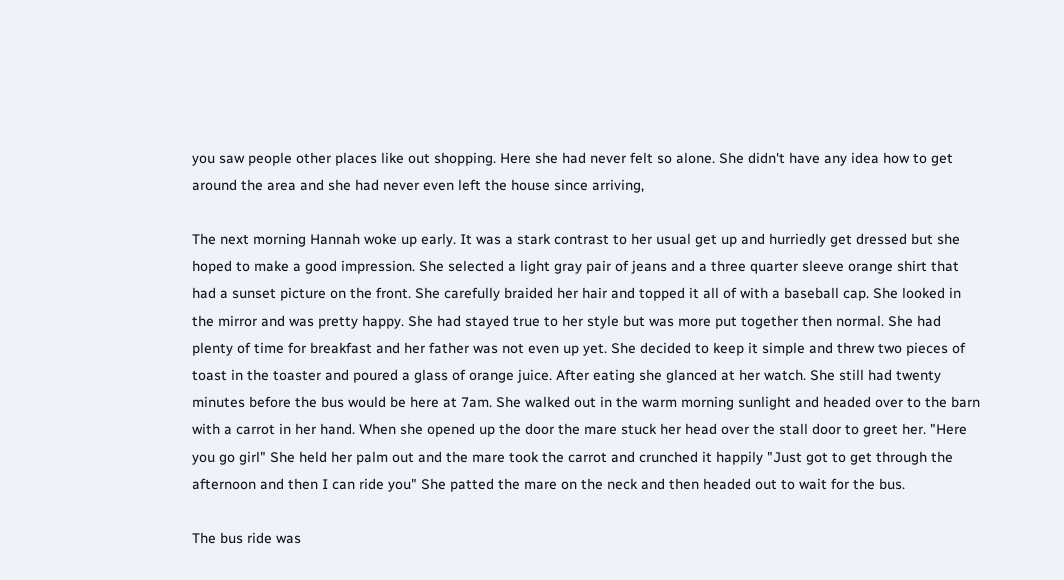you saw people other places like out shopping. Here she had never felt so alone. She didn't have any idea how to get around the area and she had never even left the house since arriving,

The next morning Hannah woke up early. It was a stark contrast to her usual get up and hurriedly get dressed but she hoped to make a good impression. She selected a light gray pair of jeans and a three quarter sleeve orange shirt that had a sunset picture on the front. She carefully braided her hair and topped it all of with a baseball cap. She looked in the mirror and was pretty happy. She had stayed true to her style but was more put together then normal. She had plenty of time for breakfast and her father was not even up yet. She decided to keep it simple and threw two pieces of toast in the toaster and poured a glass of orange juice. After eating she glanced at her watch. She still had twenty minutes before the bus would be here at 7am. She walked out in the warm morning sunlight and headed over to the barn with a carrot in her hand. When she opened up the door the mare stuck her head over the stall door to greet her. "Here you go girl" She held her palm out and the mare took the carrot and crunched it happily "Just got to get through the afternoon and then I can ride you" She patted the mare on the neck and then headed out to wait for the bus.

The bus ride was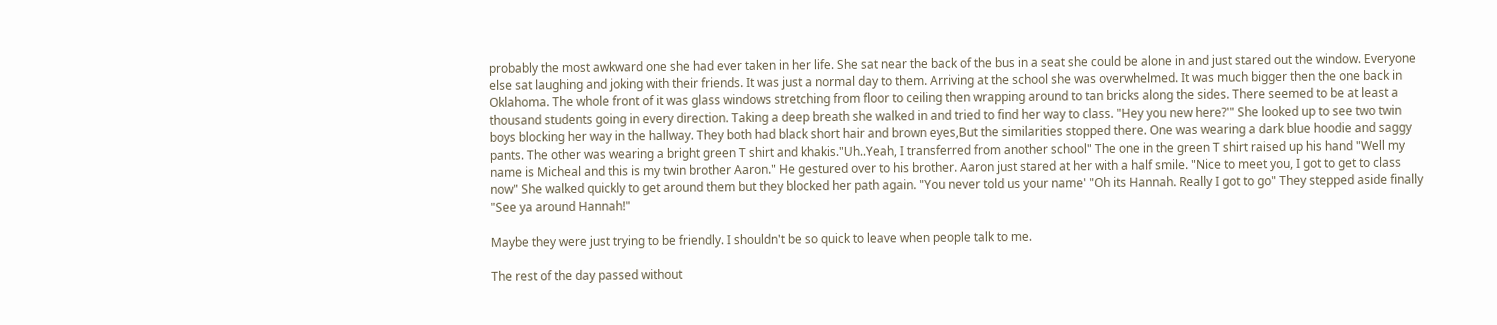probably the most awkward one she had ever taken in her life. She sat near the back of the bus in a seat she could be alone in and just stared out the window. Everyone else sat laughing and joking with their friends. It was just a normal day to them. Arriving at the school she was overwhelmed. It was much bigger then the one back in Oklahoma. The whole front of it was glass windows stretching from floor to ceiling then wrapping around to tan bricks along the sides. There seemed to be at least a thousand students going in every direction. Taking a deep breath she walked in and tried to find her way to class. "Hey you new here?'" She looked up to see two twin boys blocking her way in the hallway. They both had black short hair and brown eyes,But the similarities stopped there. One was wearing a dark blue hoodie and saggy pants. The other was wearing a bright green T shirt and khakis."Uh..Yeah, I transferred from another school" The one in the green T shirt raised up his hand "Well my name is Micheal and this is my twin brother Aaron." He gestured over to his brother. Aaron just stared at her with a half smile. "Nice to meet you, I got to get to class now" She walked quickly to get around them but they blocked her path again. "You never told us your name' "Oh its Hannah. Really I got to go" They stepped aside finally "See ya around Hannah!"

Maybe they were just trying to be friendly. I shouldn't be so quick to leave when people talk to me.

The rest of the day passed without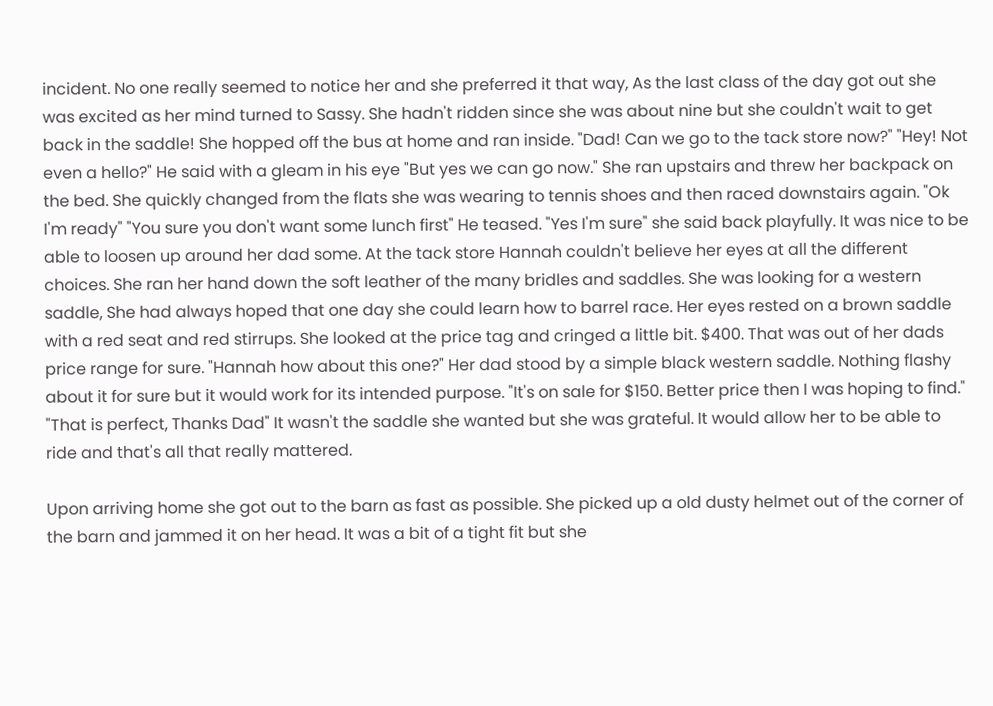incident. No one really seemed to notice her and she preferred it that way, As the last class of the day got out she was excited as her mind turned to Sassy. She hadn't ridden since she was about nine but she couldn't wait to get back in the saddle! She hopped off the bus at home and ran inside. "Dad! Can we go to the tack store now?" "Hey! Not even a hello?" He said with a gleam in his eye "But yes we can go now." She ran upstairs and threw her backpack on the bed. She quickly changed from the flats she was wearing to tennis shoes and then raced downstairs again. "Ok I'm ready" "You sure you don't want some lunch first" He teased. "Yes I'm sure" she said back playfully. It was nice to be able to loosen up around her dad some. At the tack store Hannah couldn't believe her eyes at all the different choices. She ran her hand down the soft leather of the many bridles and saddles. She was looking for a western saddle, She had always hoped that one day she could learn how to barrel race. Her eyes rested on a brown saddle with a red seat and red stirrups. She looked at the price tag and cringed a little bit. $400. That was out of her dads price range for sure. "Hannah how about this one?" Her dad stood by a simple black western saddle. Nothing flashy about it for sure but it would work for its intended purpose. "It's on sale for $150. Better price then I was hoping to find." "That is perfect, Thanks Dad" It wasn't the saddle she wanted but she was grateful. It would allow her to be able to ride and that's all that really mattered.

Upon arriving home she got out to the barn as fast as possible. She picked up a old dusty helmet out of the corner of the barn and jammed it on her head. It was a bit of a tight fit but she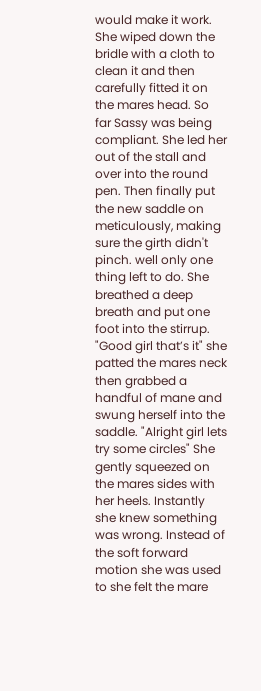would make it work. She wiped down the bridle with a cloth to clean it and then carefully fitted it on the mares head. So far Sassy was being compliant. She led her out of the stall and over into the round pen. Then finally put the new saddle on meticulously, making sure the girth didn't pinch. well only one thing left to do. She breathed a deep breath and put one foot into the stirrup. "Good girl that’s it" she patted the mares neck then grabbed a handful of mane and swung herself into the saddle. "Alright girl lets try some circles" She gently squeezed on the mares sides with her heels. Instantly she knew something was wrong. Instead of the soft forward motion she was used to she felt the mare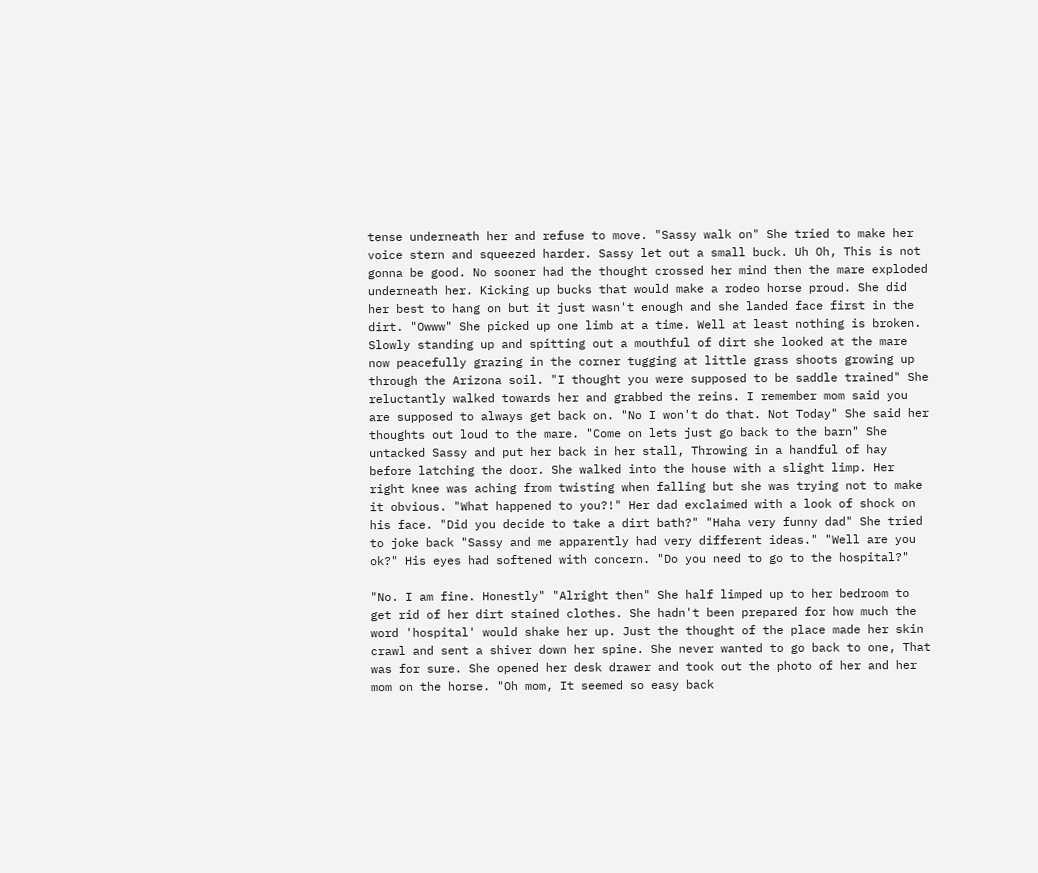tense underneath her and refuse to move. "Sassy walk on" She tried to make her voice stern and squeezed harder. Sassy let out a small buck. Uh Oh, This is not gonna be good. No sooner had the thought crossed her mind then the mare exploded underneath her. Kicking up bucks that would make a rodeo horse proud. She did her best to hang on but it just wasn't enough and she landed face first in the dirt. "Owww" She picked up one limb at a time. Well at least nothing is broken. Slowly standing up and spitting out a mouthful of dirt she looked at the mare now peacefully grazing in the corner tugging at little grass shoots growing up through the Arizona soil. "I thought you were supposed to be saddle trained" She reluctantly walked towards her and grabbed the reins. I remember mom said you are supposed to always get back on. "No I won't do that. Not Today" She said her thoughts out loud to the mare. "Come on lets just go back to the barn" She untacked Sassy and put her back in her stall, Throwing in a handful of hay before latching the door. She walked into the house with a slight limp. Her right knee was aching from twisting when falling but she was trying not to make it obvious. "What happened to you?!" Her dad exclaimed with a look of shock on his face. "Did you decide to take a dirt bath?" "Haha very funny dad" She tried to joke back "Sassy and me apparently had very different ideas." "Well are you ok?" His eyes had softened with concern. "Do you need to go to the hospital?"

"No. I am fine. Honestly" "Alright then" She half limped up to her bedroom to get rid of her dirt stained clothes. She hadn't been prepared for how much the word 'hospital' would shake her up. Just the thought of the place made her skin crawl and sent a shiver down her spine. She never wanted to go back to one, That was for sure. She opened her desk drawer and took out the photo of her and her mom on the horse. "Oh mom, It seemed so easy back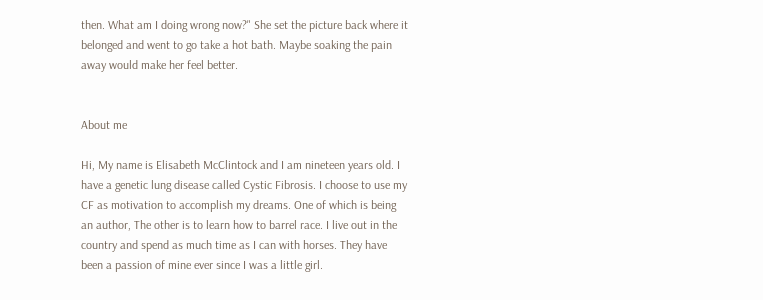then. What am I doing wrong now?" She set the picture back where it belonged and went to go take a hot bath. Maybe soaking the pain away would make her feel better.


About me

Hi, My name is Elisabeth McClintock and I am nineteen years old. I have a genetic lung disease called Cystic Fibrosis. I choose to use my CF as motivation to accomplish my dreams. One of which is being an author, The other is to learn how to barrel race. I live out in the country and spend as much time as I can with horses. They have been a passion of mine ever since I was a little girl.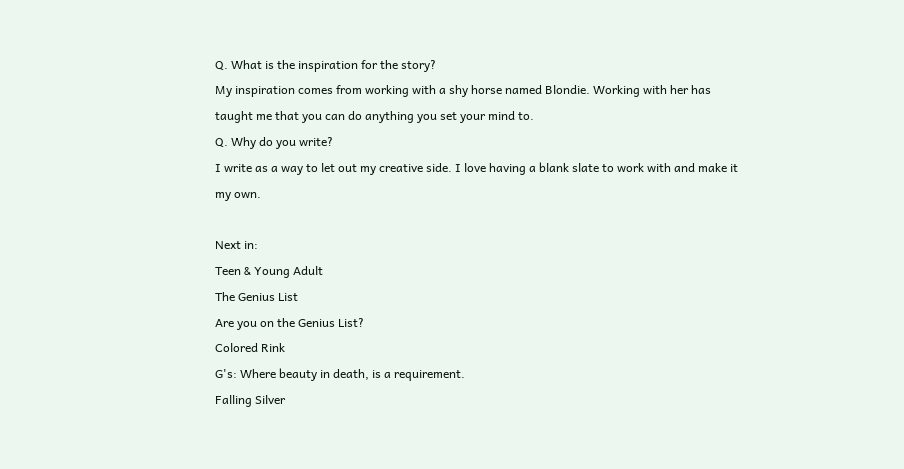Q. What is the inspiration for the story?
My inspiration comes from working with a shy horse named Blondie. Working with her has taught me that you can do anything you set your mind to.
Q. Why do you write?
I write as a way to let out my creative side. I love having a blank slate to work with and make it my own.

Next in:
Teen & Young Adult
The Genius List
Are you on the Genius List?
Colored Rink
G's: Where beauty in death, is a requirement.
Falling Silver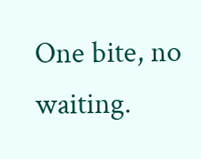One bite, no waiting.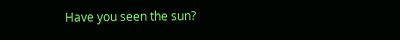Have you seen the sun?